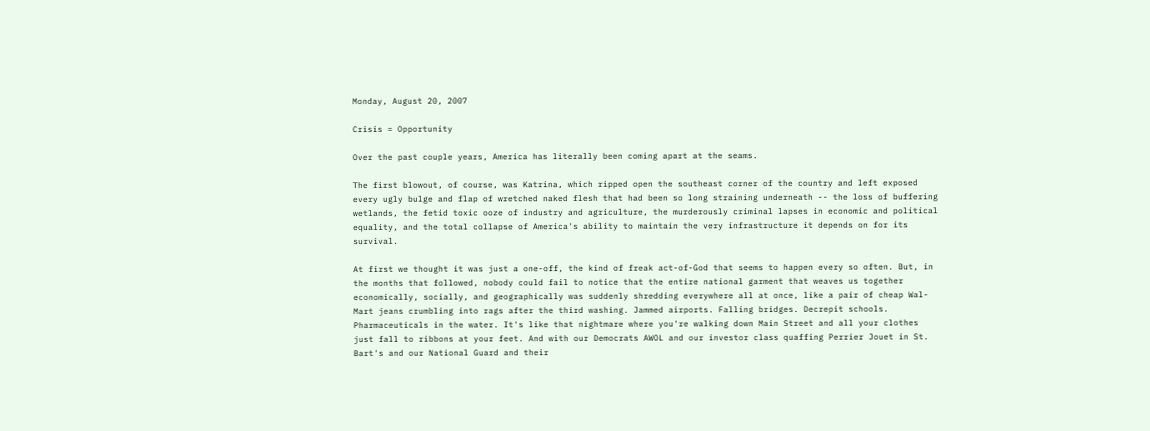Monday, August 20, 2007

Crisis = Opportunity

Over the past couple years, America has literally been coming apart at the seams.

The first blowout, of course, was Katrina, which ripped open the southeast corner of the country and left exposed every ugly bulge and flap of wretched naked flesh that had been so long straining underneath -- the loss of buffering wetlands, the fetid toxic ooze of industry and agriculture, the murderously criminal lapses in economic and political equality, and the total collapse of America's ability to maintain the very infrastructure it depends on for its survival.

At first we thought it was just a one-off, the kind of freak act-of-God that seems to happen every so often. But, in the months that followed, nobody could fail to notice that the entire national garment that weaves us together economically, socially, and geographically was suddenly shredding everywhere all at once, like a pair of cheap Wal-Mart jeans crumbling into rags after the third washing. Jammed airports. Falling bridges. Decrepit schools. Pharmaceuticals in the water. It's like that nightmare where you're walking down Main Street and all your clothes just fall to ribbons at your feet. And with our Democrats AWOL and our investor class quaffing Perrier Jouet in St. Bart's and our National Guard and their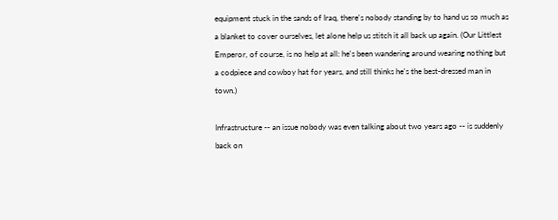equipment stuck in the sands of Iraq, there's nobody standing by to hand us so much as a blanket to cover ourselves, let alone help us stitch it all back up again. (Our Littlest Emperor, of course, is no help at all: he's been wandering around wearing nothing but a codpiece and cowboy hat for years, and still thinks he's the best-dressed man in town.)

Infrastructure -- an issue nobody was even talking about two years ago -- is suddenly back on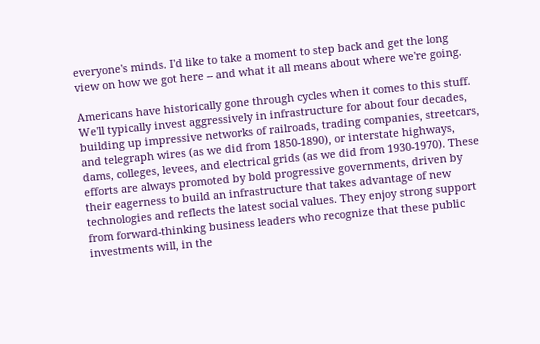everyone's minds. I'd like to take a moment to step back and get the long view on how we got here -- and what it all means about where we're going.

Americans have historically gone through cycles when it comes to this stuff. We'll typically invest aggressively in infrastructure for about four decades, building up impressive networks of railroads, trading companies, streetcars, and telegraph wires (as we did from 1850-1890), or interstate highways, dams, colleges, levees, and electrical grids (as we did from 1930-1970). These efforts are always promoted by bold progressive governments, driven by their eagerness to build an infrastructure that takes advantage of new technologies and reflects the latest social values. They enjoy strong support from forward-thinking business leaders who recognize that these public investments will, in the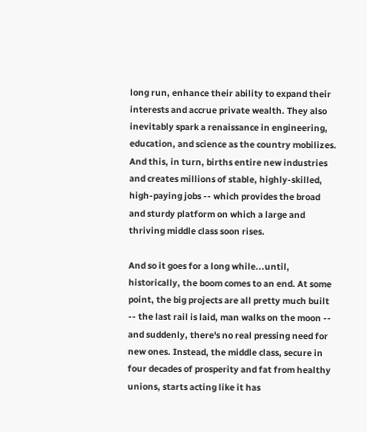long run, enhance their ability to expand their interests and accrue private wealth. They also inevitably spark a renaissance in engineering, education, and science as the country mobilizes. And this, in turn, births entire new industries and creates millions of stable, highly-skilled, high-paying jobs -- which provides the broad and sturdy platform on which a large and thriving middle class soon rises.

And so it goes for a long while...until, historically, the boom comes to an end. At some point, the big projects are all pretty much built -- the last rail is laid, man walks on the moon -- and suddenly, there's no real pressing need for new ones. Instead, the middle class, secure in four decades of prosperity and fat from healthy unions, starts acting like it has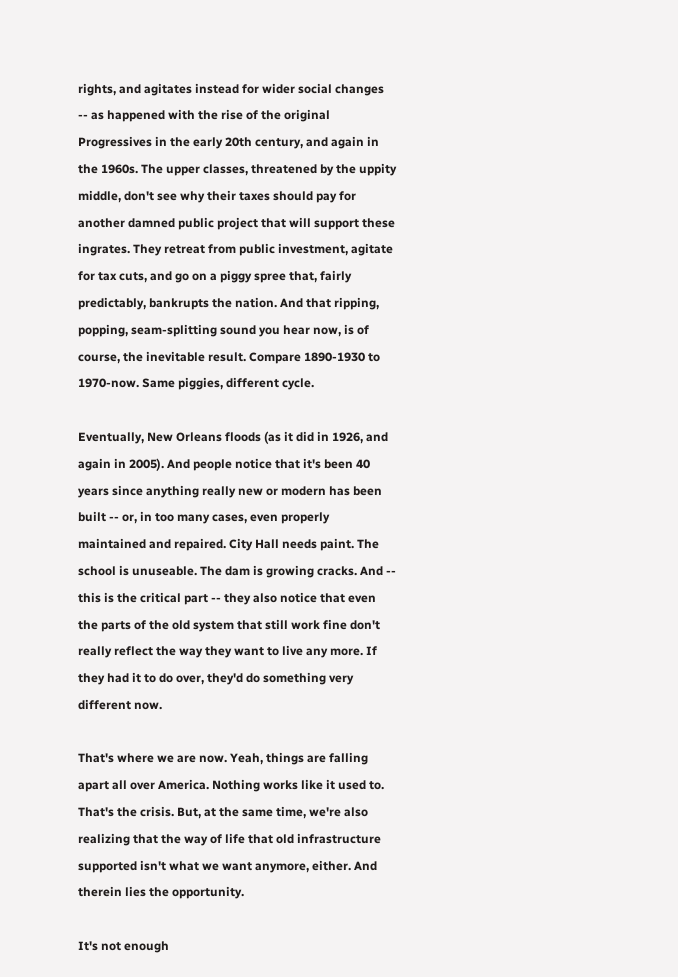rights, and agitates instead for wider social changes -- as happened with the rise of the original Progressives in the early 20th century, and again in the 1960s. The upper classes, threatened by the uppity middle, don't see why their taxes should pay for another damned public project that will support these ingrates. They retreat from public investment, agitate for tax cuts, and go on a piggy spree that, fairly predictably, bankrupts the nation. And that ripping, popping, seam-splitting sound you hear now, is of course, the inevitable result. Compare 1890-1930 to 1970-now. Same piggies, different cycle.

Eventually, New Orleans floods (as it did in 1926, and again in 2005). And people notice that it's been 40 years since anything really new or modern has been built -- or, in too many cases, even properly maintained and repaired. City Hall needs paint. The school is unuseable. The dam is growing cracks. And -- this is the critical part -- they also notice that even the parts of the old system that still work fine don't really reflect the way they want to live any more. If they had it to do over, they'd do something very different now.

That's where we are now. Yeah, things are falling apart all over America. Nothing works like it used to. That's the crisis. But, at the same time, we're also realizing that the way of life that old infrastructure supported isn't what we want anymore, either. And therein lies the opportunity.

It's not enough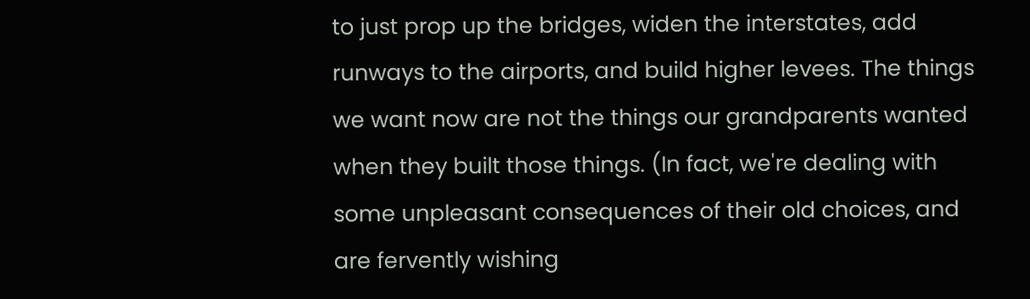to just prop up the bridges, widen the interstates, add runways to the airports, and build higher levees. The things we want now are not the things our grandparents wanted when they built those things. (In fact, we're dealing with some unpleasant consequences of their old choices, and are fervently wishing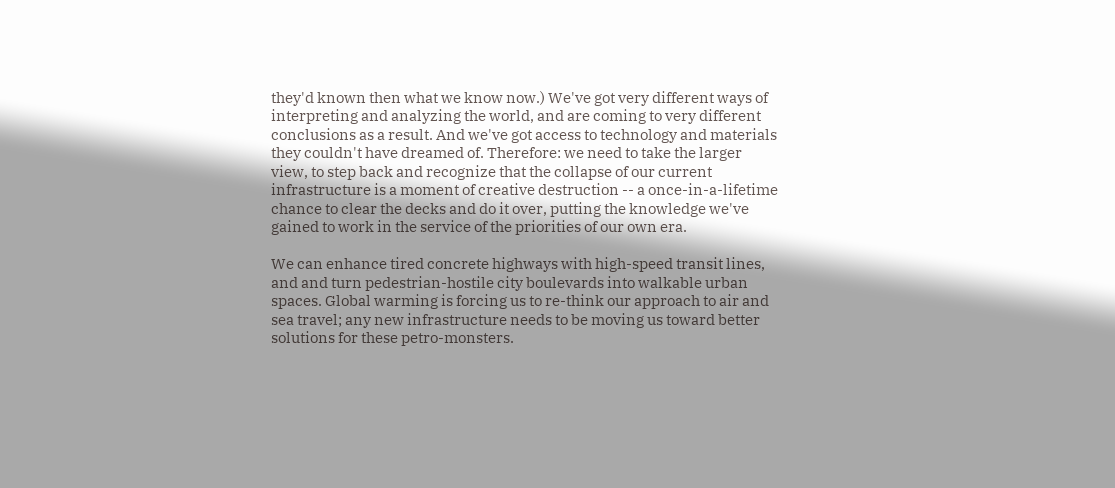they'd known then what we know now.) We've got very different ways of interpreting and analyzing the world, and are coming to very different conclusions as a result. And we've got access to technology and materials they couldn't have dreamed of. Therefore: we need to take the larger view, to step back and recognize that the collapse of our current infrastructure is a moment of creative destruction -- a once-in-a-lifetime chance to clear the decks and do it over, putting the knowledge we've gained to work in the service of the priorities of our own era.

We can enhance tired concrete highways with high-speed transit lines, and and turn pedestrian-hostile city boulevards into walkable urban spaces. Global warming is forcing us to re-think our approach to air and sea travel; any new infrastructure needs to be moving us toward better solutions for these petro-monsters.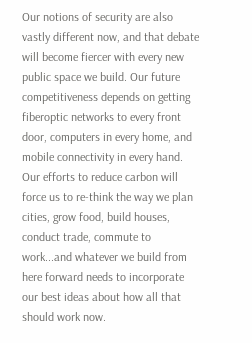Our notions of security are also vastly different now, and that debate will become fiercer with every new public space we build. Our future competitiveness depends on getting fiberoptic networks to every front door, computers in every home, and mobile connectivity in every hand. Our efforts to reduce carbon will force us to re-think the way we plan cities, grow food, build houses, conduct trade, commute to work...and whatever we build from here forward needs to incorporate our best ideas about how all that should work now.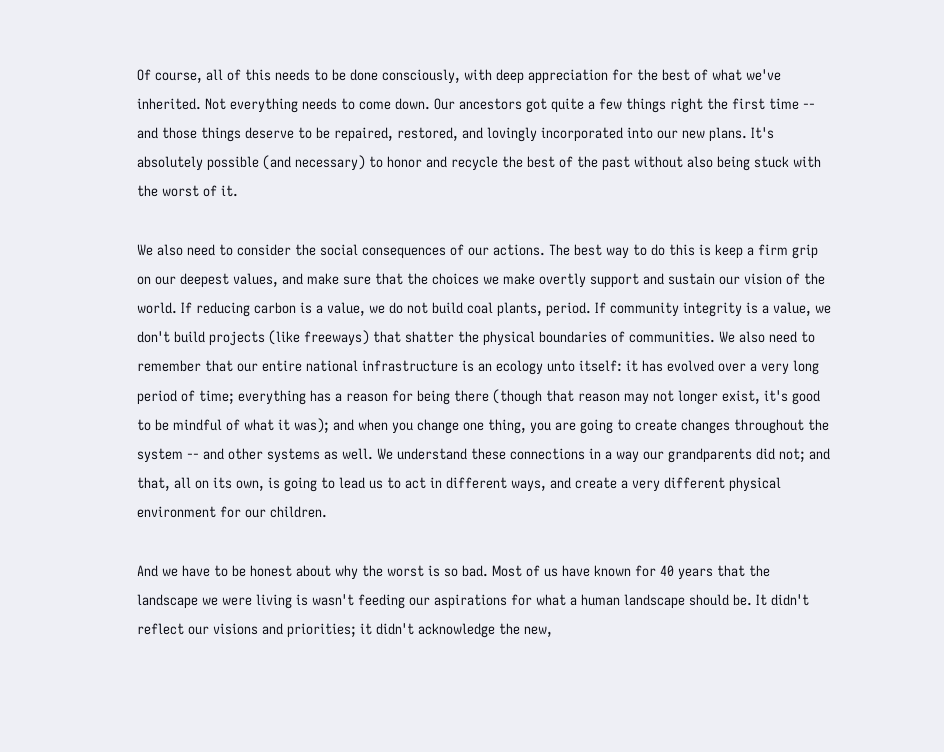Of course, all of this needs to be done consciously, with deep appreciation for the best of what we've inherited. Not everything needs to come down. Our ancestors got quite a few things right the first time -- and those things deserve to be repaired, restored, and lovingly incorporated into our new plans. It's absolutely possible (and necessary) to honor and recycle the best of the past without also being stuck with the worst of it.

We also need to consider the social consequences of our actions. The best way to do this is keep a firm grip on our deepest values, and make sure that the choices we make overtly support and sustain our vision of the world. If reducing carbon is a value, we do not build coal plants, period. If community integrity is a value, we don't build projects (like freeways) that shatter the physical boundaries of communities. We also need to remember that our entire national infrastructure is an ecology unto itself: it has evolved over a very long period of time; everything has a reason for being there (though that reason may not longer exist, it's good to be mindful of what it was); and when you change one thing, you are going to create changes throughout the system -- and other systems as well. We understand these connections in a way our grandparents did not; and that, all on its own, is going to lead us to act in different ways, and create a very different physical environment for our children.

And we have to be honest about why the worst is so bad. Most of us have known for 40 years that the landscape we were living is wasn't feeding our aspirations for what a human landscape should be. It didn't reflect our visions and priorities; it didn't acknowledge the new,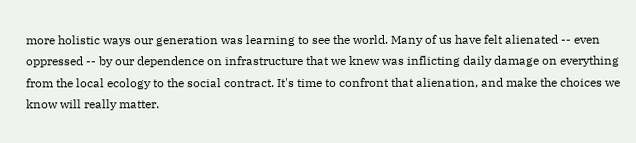more holistic ways our generation was learning to see the world. Many of us have felt alienated -- even oppressed -- by our dependence on infrastructure that we knew was inflicting daily damage on everything from the local ecology to the social contract. It's time to confront that alienation, and make the choices we know will really matter.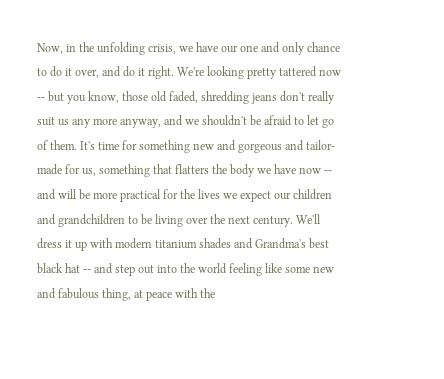Now, in the unfolding crisis, we have our one and only chance to do it over, and do it right. We're looking pretty tattered now -- but you know, those old faded, shredding jeans don't really suit us any more anyway, and we shouldn't be afraid to let go of them. It's time for something new and gorgeous and tailor-made for us, something that flatters the body we have now -- and will be more practical for the lives we expect our children and grandchildren to be living over the next century. We'll dress it up with modern titanium shades and Grandma's best black hat -- and step out into the world feeling like some new and fabulous thing, at peace with the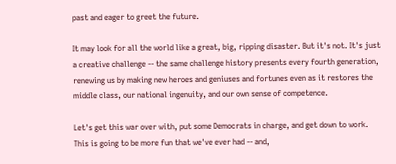past and eager to greet the future.

It may look for all the world like a great, big, ripping disaster. But it's not. It's just a creative challenge -- the same challenge history presents every fourth generation, renewing us by making new heroes and geniuses and fortunes even as it restores the middle class, our national ingenuity, and our own sense of competence.

Let's get this war over with, put some Democrats in charge, and get down to work. This is going to be more fun that we've ever had -- and,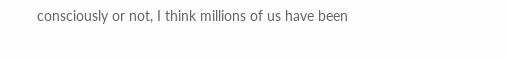consciously or not, I think millions of us have been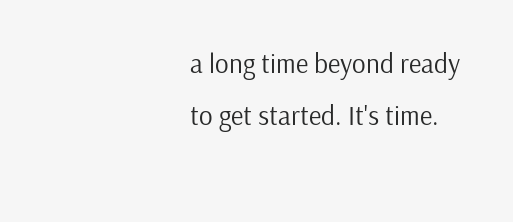a long time beyond ready to get started. It's time.